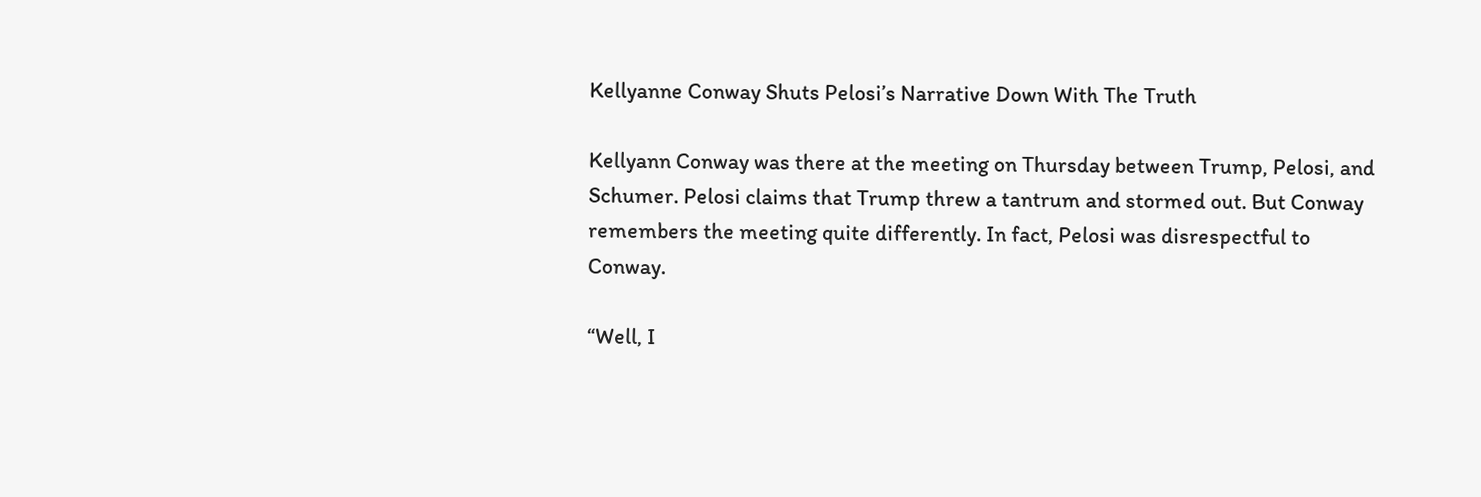Kellyanne Conway Shuts Pelosi’s Narrative Down With The Truth

Kellyann Conway was there at the meeting on Thursday between Trump, Pelosi, and Schumer. Pelosi claims that Trump threw a tantrum and stormed out. But Conway remembers the meeting quite differently. In fact, Pelosi was disrespectful to Conway.

“Well, I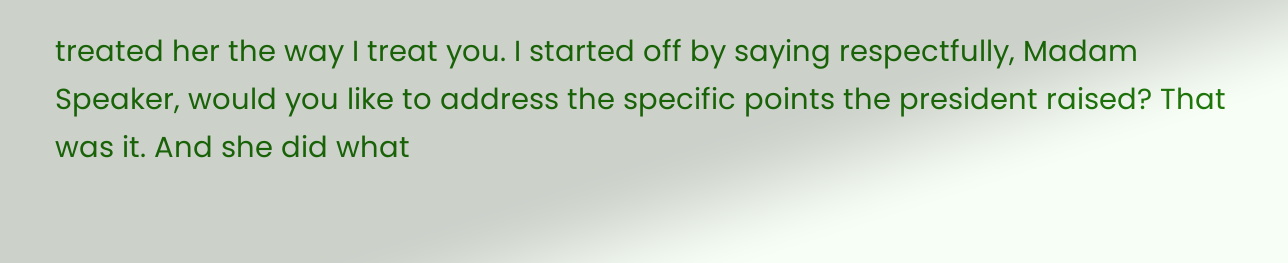treated her the way I treat you. I started off by saying respectfully, Madam Speaker, would you like to address the specific points the president raised? That was it. And she did what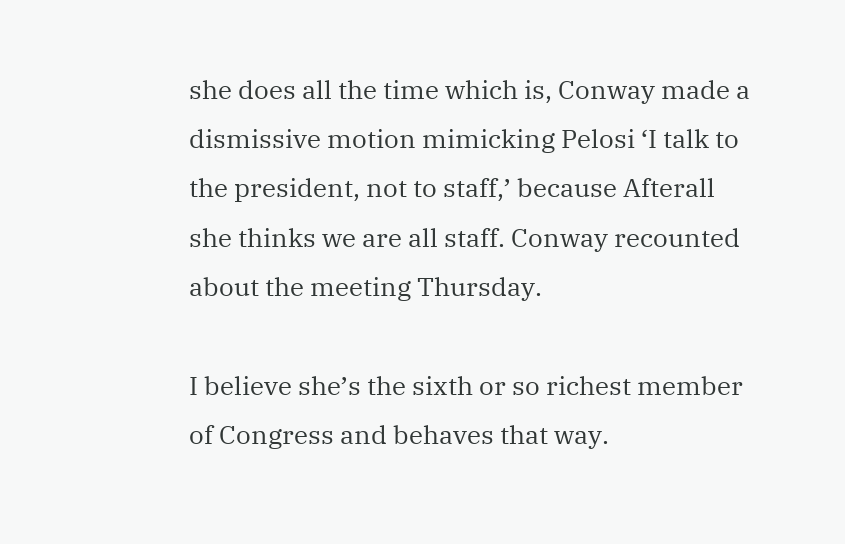she does all the time which is, Conway made a dismissive motion mimicking Pelosi ‘I talk to the president, not to staff,’ because Afterall she thinks we are all staff. Conway recounted about the meeting Thursday.

I believe she’s the sixth or so richest member of Congress and behaves that way.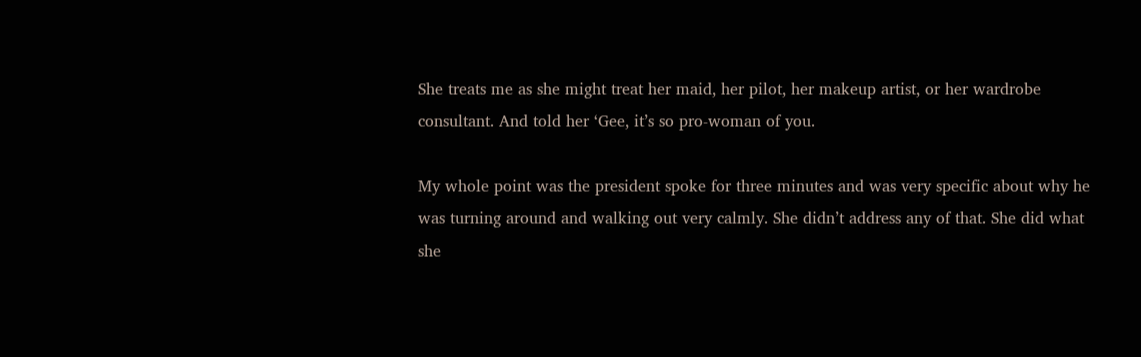She treats me as she might treat her maid, her pilot, her makeup artist, or her wardrobe consultant. And told her ‘Gee, it’s so pro-woman of you.

My whole point was the president spoke for three minutes and was very specific about why he was turning around and walking out very calmly. She didn’t address any of that. She did what she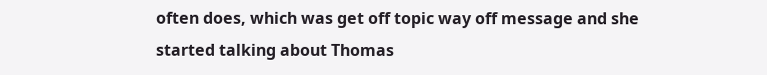often does, which was get off topic way off message and she started talking about Thomas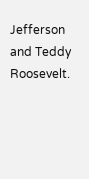Jefferson and Teddy Roosevelt.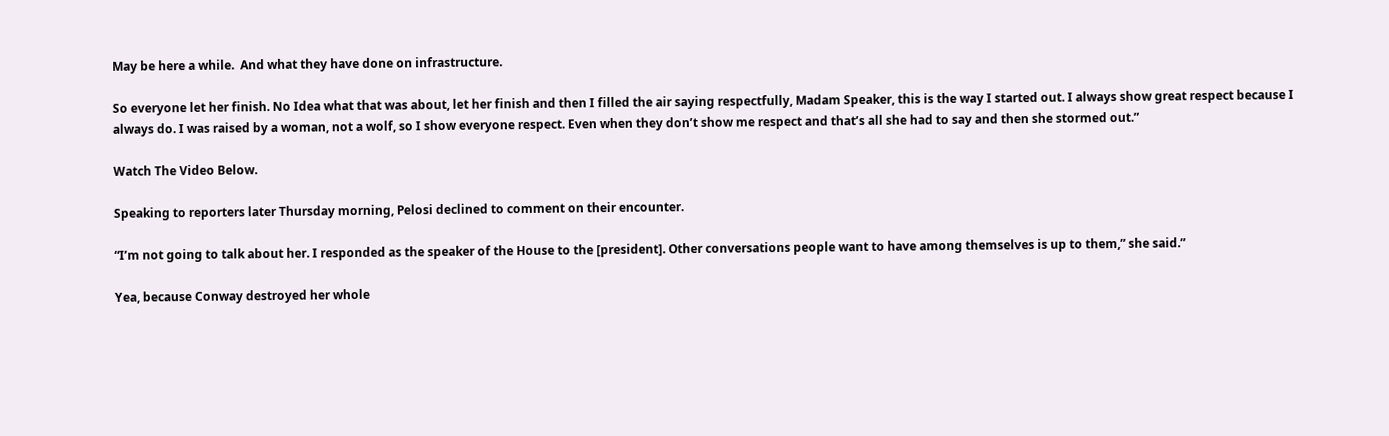May be here a while.  And what they have done on infrastructure.

So everyone let her finish. No Idea what that was about, let her finish and then I filled the air saying respectfully, Madam Speaker, this is the way I started out. I always show great respect because I always do. I was raised by a woman, not a wolf, so I show everyone respect. Even when they don’t show me respect and that’s all she had to say and then she stormed out.”

Watch The Video Below.

Speaking to reporters later Thursday morning, Pelosi declined to comment on their encounter.

“I’m not going to talk about her. I responded as the speaker of the House to the [president]. Other conversations people want to have among themselves is up to them,” she said.”

Yea, because Conway destroyed her whole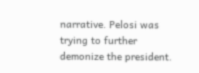narrative. Pelosi was trying to further demonize the president.